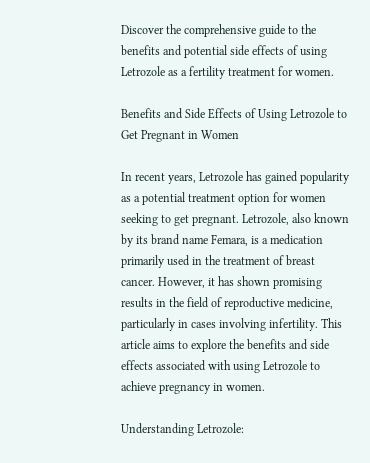Discover the comprehensive guide to the benefits and potential side effects of using Letrozole as a fertility treatment for women.

Benefits and Side Effects of Using Letrozole to Get Pregnant in Women

In recent years, Letrozole has gained popularity as a potential treatment option for women seeking to get pregnant. Letrozole, also known by its brand name Femara, is a medication primarily used in the treatment of breast cancer. However, it has shown promising results in the field of reproductive medicine, particularly in cases involving infertility. This article aims to explore the benefits and side effects associated with using Letrozole to achieve pregnancy in women.

Understanding Letrozole: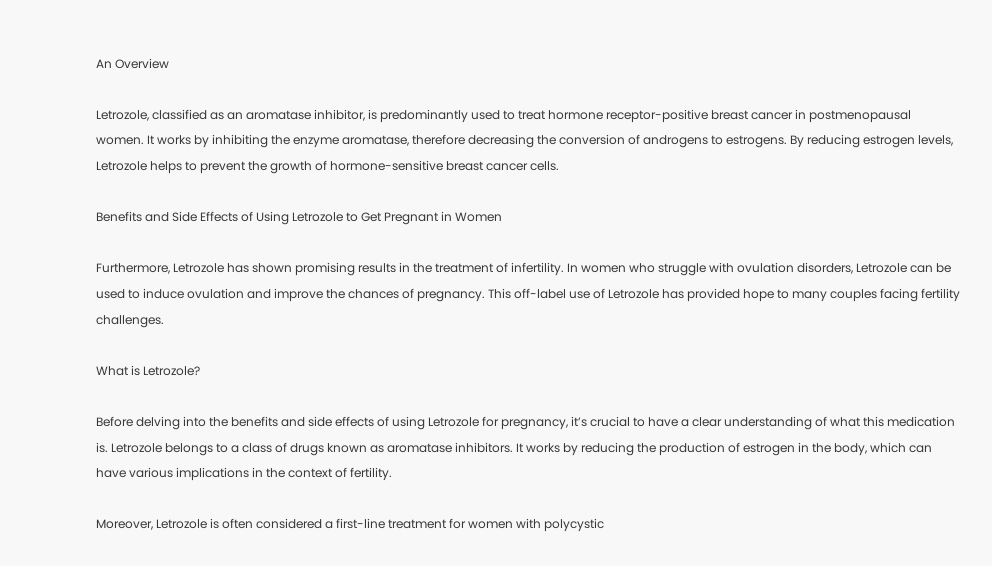An Overview

Letrozole, classified as an aromatase inhibitor, is predominantly used to treat hormone receptor-positive breast cancer in postmenopausal women. It works by inhibiting the enzyme aromatase, therefore decreasing the conversion of androgens to estrogens. By reducing estrogen levels, Letrozole helps to prevent the growth of hormone-sensitive breast cancer cells.

Benefits and Side Effects of Using Letrozole to Get Pregnant in Women

Furthermore, Letrozole has shown promising results in the treatment of infertility. In women who struggle with ovulation disorders, Letrozole can be used to induce ovulation and improve the chances of pregnancy. This off-label use of Letrozole has provided hope to many couples facing fertility challenges.

What is Letrozole?

Before delving into the benefits and side effects of using Letrozole for pregnancy, it’s crucial to have a clear understanding of what this medication is. Letrozole belongs to a class of drugs known as aromatase inhibitors. It works by reducing the production of estrogen in the body, which can have various implications in the context of fertility.

Moreover, Letrozole is often considered a first-line treatment for women with polycystic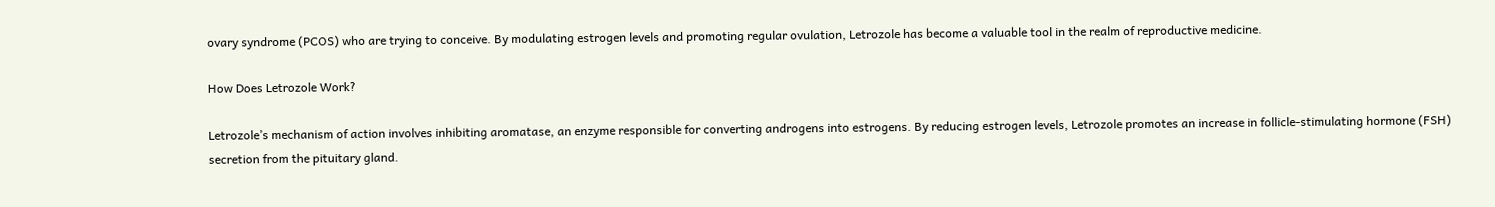ovary syndrome (PCOS) who are trying to conceive. By modulating estrogen levels and promoting regular ovulation, Letrozole has become a valuable tool in the realm of reproductive medicine.

How Does Letrozole Work?

Letrozole’s mechanism of action involves inhibiting aromatase, an enzyme responsible for converting androgens into estrogens. By reducing estrogen levels, Letrozole promotes an increase in follicle-stimulating hormone (FSH) secretion from the pituitary gland.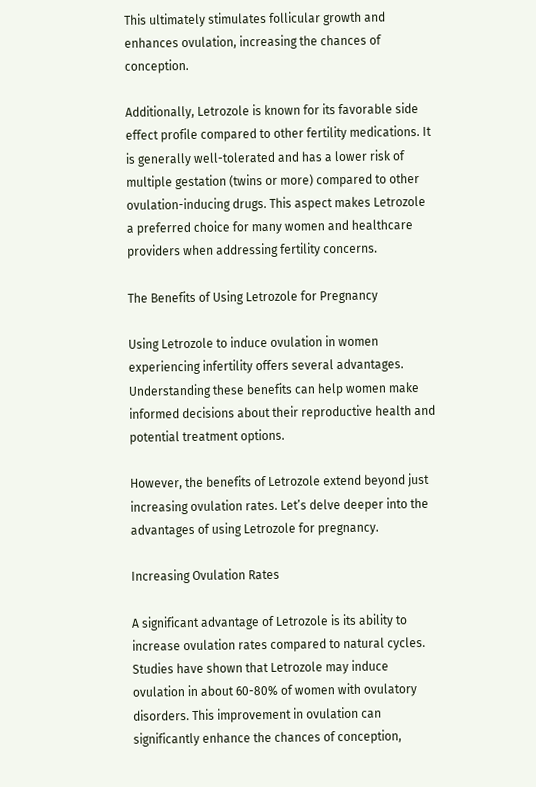This ultimately stimulates follicular growth and enhances ovulation, increasing the chances of conception.

Additionally, Letrozole is known for its favorable side effect profile compared to other fertility medications. It is generally well-tolerated and has a lower risk of multiple gestation (twins or more) compared to other ovulation-inducing drugs. This aspect makes Letrozole a preferred choice for many women and healthcare providers when addressing fertility concerns.

The Benefits of Using Letrozole for Pregnancy

Using Letrozole to induce ovulation in women experiencing infertility offers several advantages. Understanding these benefits can help women make informed decisions about their reproductive health and potential treatment options.

However, the benefits of Letrozole extend beyond just increasing ovulation rates. Let’s delve deeper into the advantages of using Letrozole for pregnancy.

Increasing Ovulation Rates

A significant advantage of Letrozole is its ability to increase ovulation rates compared to natural cycles. Studies have shown that Letrozole may induce ovulation in about 60-80% of women with ovulatory disorders. This improvement in ovulation can significantly enhance the chances of conception,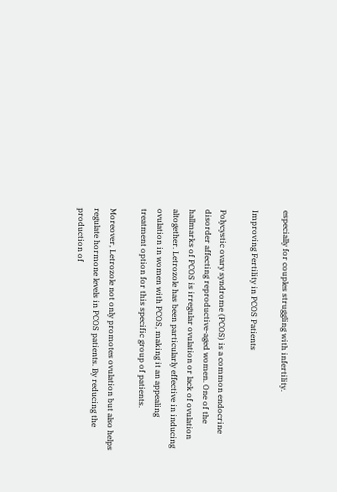especially for couples struggling with infertility.

Improving Fertility in PCOS Patients

Polycystic ovary syndrome (PCOS) is a common endocrine disorder affecting reproductive-aged women. One of the hallmarks of PCOS is irregular ovulation or lack of ovulation altogether. Letrozole has been particularly effective in inducing ovulation in women with PCOS, making it an appealing treatment option for this specific group of patients.

Moreover, Letrozole not only promotes ovulation but also helps regulate hormone levels in PCOS patients. By reducing the production of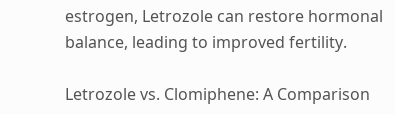estrogen, Letrozole can restore hormonal balance, leading to improved fertility.

Letrozole vs. Clomiphene: A Comparison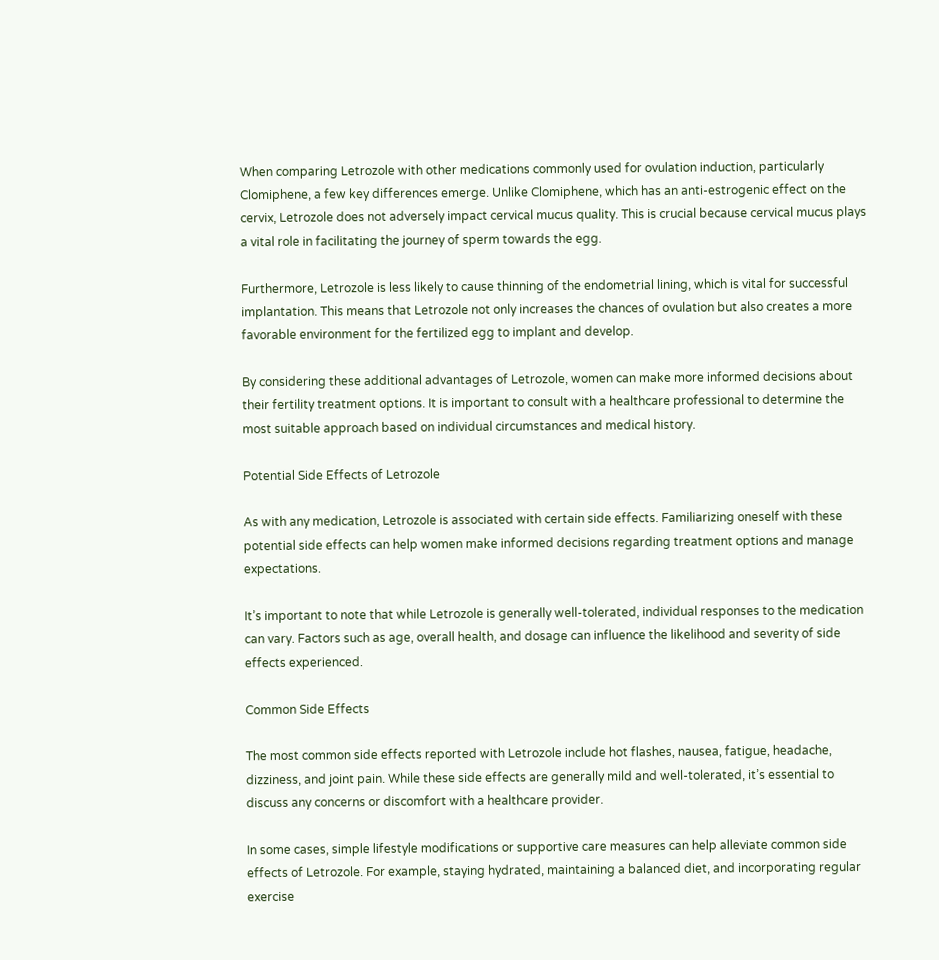When comparing Letrozole with other medications commonly used for ovulation induction, particularly Clomiphene, a few key differences emerge. Unlike Clomiphene, which has an anti-estrogenic effect on the cervix, Letrozole does not adversely impact cervical mucus quality. This is crucial because cervical mucus plays a vital role in facilitating the journey of sperm towards the egg.

Furthermore, Letrozole is less likely to cause thinning of the endometrial lining, which is vital for successful implantation. This means that Letrozole not only increases the chances of ovulation but also creates a more favorable environment for the fertilized egg to implant and develop.

By considering these additional advantages of Letrozole, women can make more informed decisions about their fertility treatment options. It is important to consult with a healthcare professional to determine the most suitable approach based on individual circumstances and medical history.

Potential Side Effects of Letrozole

As with any medication, Letrozole is associated with certain side effects. Familiarizing oneself with these potential side effects can help women make informed decisions regarding treatment options and manage expectations.

It’s important to note that while Letrozole is generally well-tolerated, individual responses to the medication can vary. Factors such as age, overall health, and dosage can influence the likelihood and severity of side effects experienced.

Common Side Effects

The most common side effects reported with Letrozole include hot flashes, nausea, fatigue, headache, dizziness, and joint pain. While these side effects are generally mild and well-tolerated, it’s essential to discuss any concerns or discomfort with a healthcare provider.

In some cases, simple lifestyle modifications or supportive care measures can help alleviate common side effects of Letrozole. For example, staying hydrated, maintaining a balanced diet, and incorporating regular exercise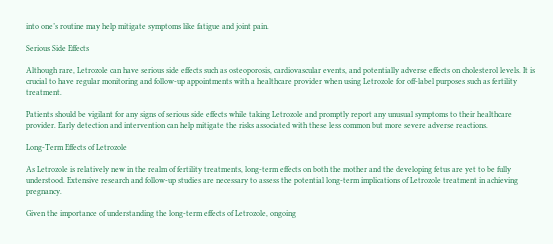into one’s routine may help mitigate symptoms like fatigue and joint pain.

Serious Side Effects

Although rare, Letrozole can have serious side effects such as osteoporosis, cardiovascular events, and potentially adverse effects on cholesterol levels. It is crucial to have regular monitoring and follow-up appointments with a healthcare provider when using Letrozole for off-label purposes such as fertility treatment.

Patients should be vigilant for any signs of serious side effects while taking Letrozole and promptly report any unusual symptoms to their healthcare provider. Early detection and intervention can help mitigate the risks associated with these less common but more severe adverse reactions.

Long-Term Effects of Letrozole

As Letrozole is relatively new in the realm of fertility treatments, long-term effects on both the mother and the developing fetus are yet to be fully understood. Extensive research and follow-up studies are necessary to assess the potential long-term implications of Letrozole treatment in achieving pregnancy.

Given the importance of understanding the long-term effects of Letrozole, ongoing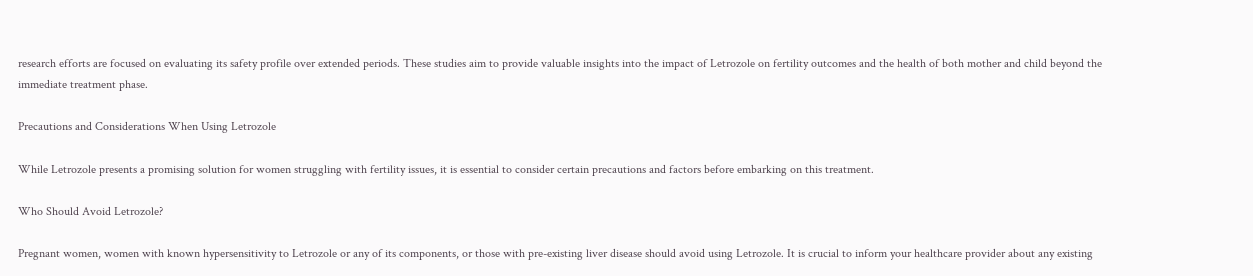research efforts are focused on evaluating its safety profile over extended periods. These studies aim to provide valuable insights into the impact of Letrozole on fertility outcomes and the health of both mother and child beyond the immediate treatment phase.

Precautions and Considerations When Using Letrozole

While Letrozole presents a promising solution for women struggling with fertility issues, it is essential to consider certain precautions and factors before embarking on this treatment.

Who Should Avoid Letrozole?

Pregnant women, women with known hypersensitivity to Letrozole or any of its components, or those with pre-existing liver disease should avoid using Letrozole. It is crucial to inform your healthcare provider about any existing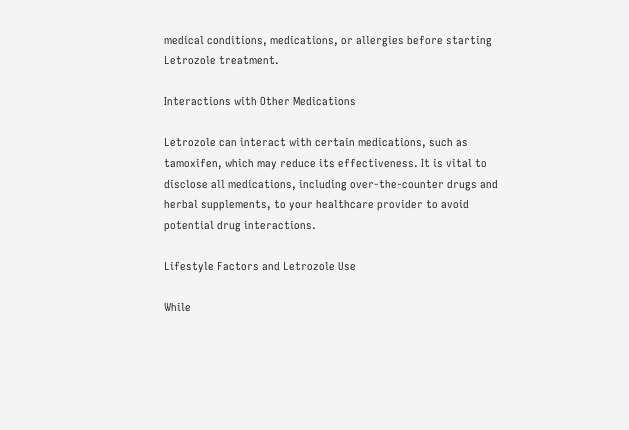medical conditions, medications, or allergies before starting Letrozole treatment.

Interactions with Other Medications

Letrozole can interact with certain medications, such as tamoxifen, which may reduce its effectiveness. It is vital to disclose all medications, including over-the-counter drugs and herbal supplements, to your healthcare provider to avoid potential drug interactions.

Lifestyle Factors and Letrozole Use

While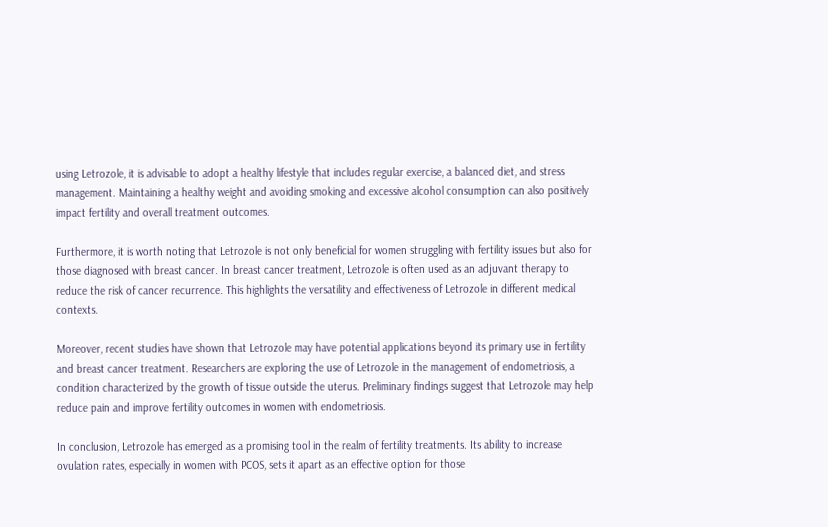using Letrozole, it is advisable to adopt a healthy lifestyle that includes regular exercise, a balanced diet, and stress management. Maintaining a healthy weight and avoiding smoking and excessive alcohol consumption can also positively impact fertility and overall treatment outcomes.

Furthermore, it is worth noting that Letrozole is not only beneficial for women struggling with fertility issues but also for those diagnosed with breast cancer. In breast cancer treatment, Letrozole is often used as an adjuvant therapy to reduce the risk of cancer recurrence. This highlights the versatility and effectiveness of Letrozole in different medical contexts.

Moreover, recent studies have shown that Letrozole may have potential applications beyond its primary use in fertility and breast cancer treatment. Researchers are exploring the use of Letrozole in the management of endometriosis, a condition characterized by the growth of tissue outside the uterus. Preliminary findings suggest that Letrozole may help reduce pain and improve fertility outcomes in women with endometriosis.

In conclusion, Letrozole has emerged as a promising tool in the realm of fertility treatments. Its ability to increase ovulation rates, especially in women with PCOS, sets it apart as an effective option for those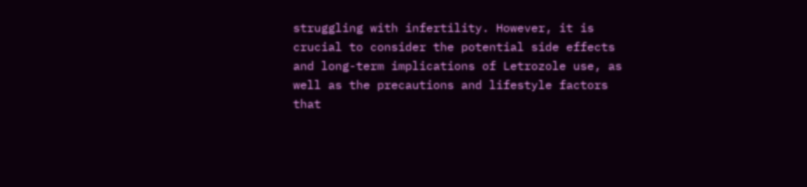struggling with infertility. However, it is crucial to consider the potential side effects and long-term implications of Letrozole use, as well as the precautions and lifestyle factors that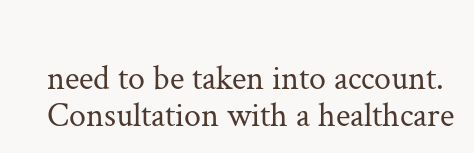need to be taken into account. Consultation with a healthcare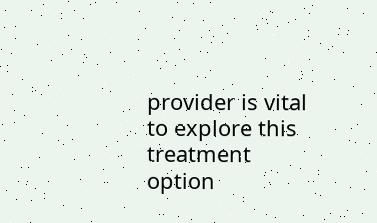provider is vital to explore this treatment option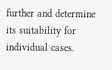further and determine its suitability for individual cases.